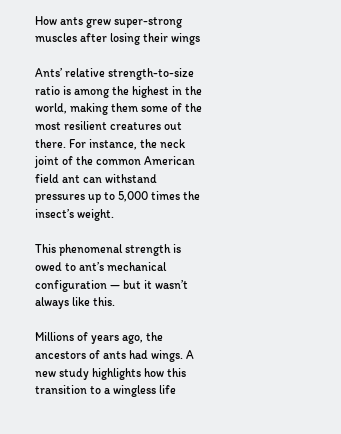How ants grew super-strong muscles after losing their wings

Ants’ relative strength-to-size ratio is among the highest in the world, making them some of the most resilient creatures out there. For instance, the neck joint of the common American field ant can withstand pressures up to 5,000 times the insect’s weight.

This phenomenal strength is owed to ant’s mechanical configuration — but it wasn’t always like this.

Millions of years ago, the ancestors of ants had wings. A new study highlights how this transition to a wingless life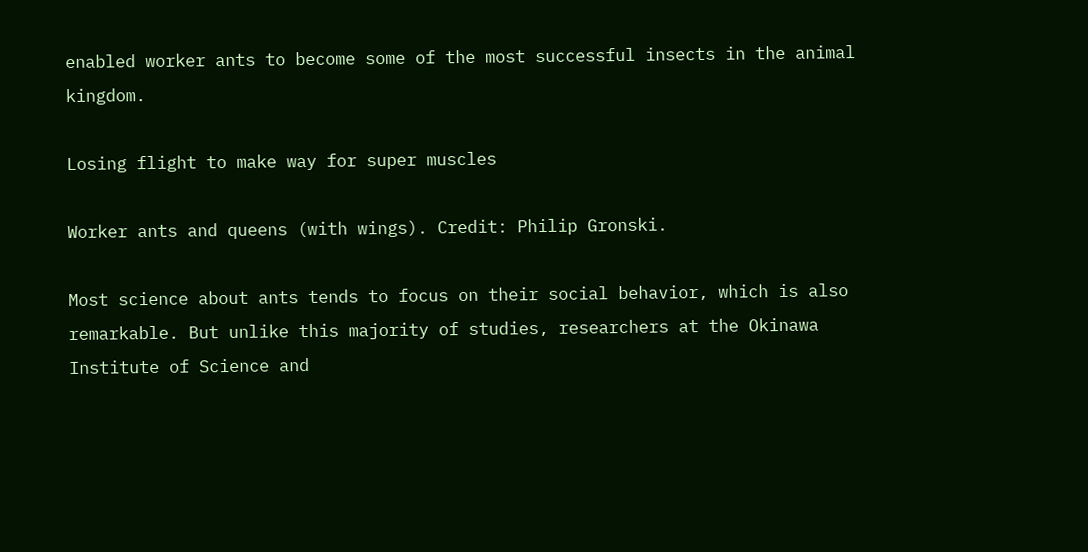enabled worker ants to become some of the most successful insects in the animal kingdom.

Losing flight to make way for super muscles

Worker ants and queens (with wings). Credit: Philip Gronski.

Most science about ants tends to focus on their social behavior, which is also remarkable. But unlike this majority of studies, researchers at the Okinawa Institute of Science and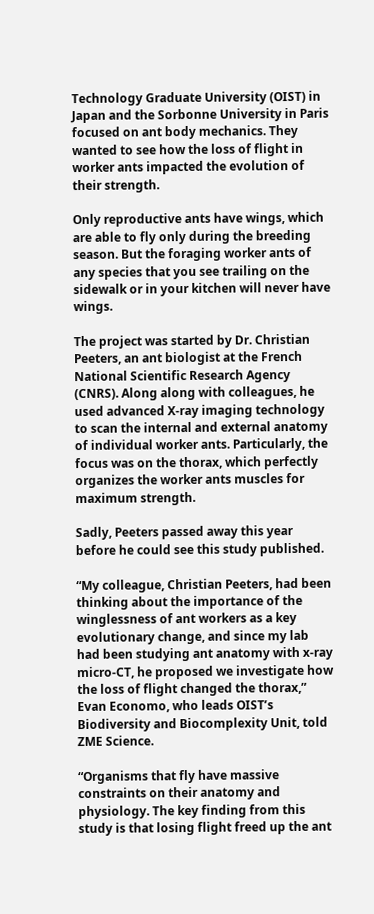Technology Graduate University (OIST) in Japan and the Sorbonne University in Paris focused on ant body mechanics. They wanted to see how the loss of flight in worker ants impacted the evolution of their strength.

Only reproductive ants have wings, which are able to fly only during the breeding season. But the foraging worker ants of any species that you see trailing on the sidewalk or in your kitchen will never have wings.

The project was started by Dr. Christian Peeters, an ant biologist at the French National Scientific Research Agency (CNRS). Along along with colleagues, he used advanced X-ray imaging technology to scan the internal and external anatomy of individual worker ants. Particularly, the focus was on the thorax, which perfectly organizes the worker ants muscles for maximum strength.

Sadly, Peeters passed away this year before he could see this study published.

“My colleague, Christian Peeters, had been thinking about the importance of the winglessness of ant workers as a key evolutionary change, and since my lab had been studying ant anatomy with x-ray micro-CT, he proposed we investigate how the loss of flight changed the thorax,” Evan Economo, who leads OIST’s Biodiversity and Biocomplexity Unit, told ZME Science.

“Organisms that fly have massive constraints on their anatomy and physiology. The key finding from this study is that losing flight freed up the ant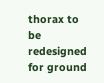thorax to be redesigned for ground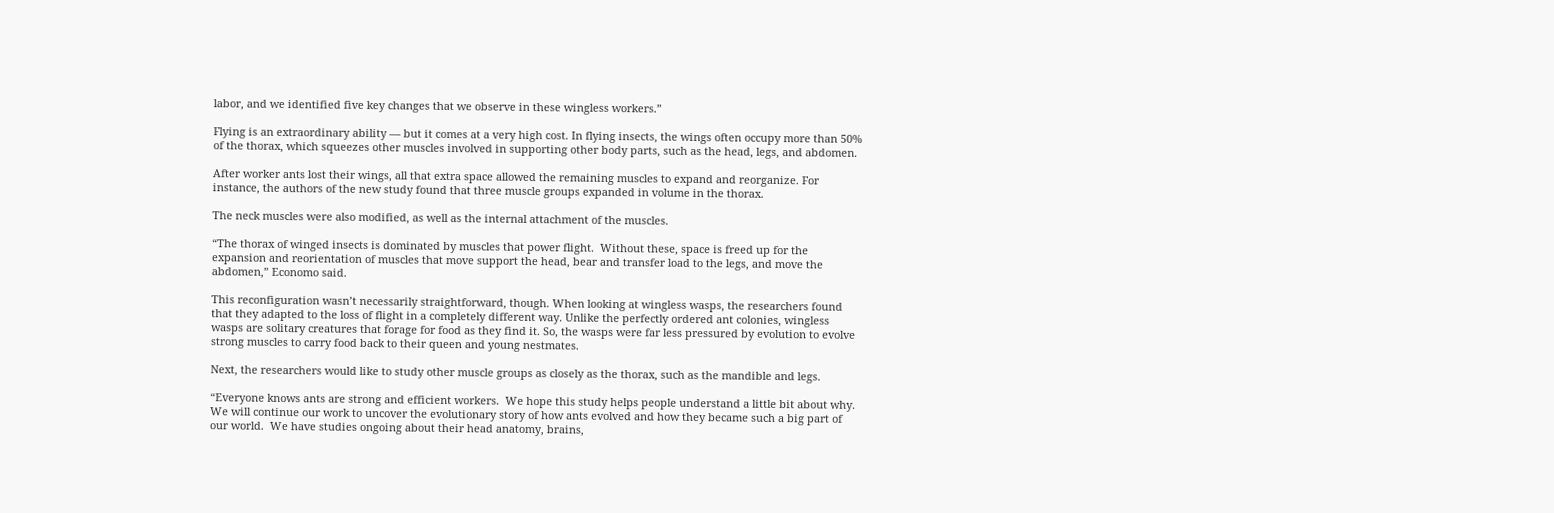labor, and we identified five key changes that we observe in these wingless workers.”

Flying is an extraordinary ability — but it comes at a very high cost. In flying insects, the wings often occupy more than 50% of the thorax, which squeezes other muscles involved in supporting other body parts, such as the head, legs, and abdomen.

After worker ants lost their wings, all that extra space allowed the remaining muscles to expand and reorganize. For instance, the authors of the new study found that three muscle groups expanded in volume in the thorax.

The neck muscles were also modified, as well as the internal attachment of the muscles.

“The thorax of winged insects is dominated by muscles that power flight.  Without these, space is freed up for the expansion and reorientation of muscles that move support the head, bear and transfer load to the legs, and move the abdomen,” Economo said.

This reconfiguration wasn’t necessarily straightforward, though. When looking at wingless wasps, the researchers found that they adapted to the loss of flight in a completely different way. Unlike the perfectly ordered ant colonies, wingless wasps are solitary creatures that forage for food as they find it. So, the wasps were far less pressured by evolution to evolve strong muscles to carry food back to their queen and young nestmates.

Next, the researchers would like to study other muscle groups as closely as the thorax, such as the mandible and legs.

“Everyone knows ants are strong and efficient workers.  We hope this study helps people understand a little bit about why. We will continue our work to uncover the evolutionary story of how ants evolved and how they became such a big part of our world.  We have studies ongoing about their head anatomy, brains,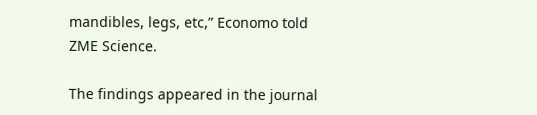mandibles, legs, etc,” Economo told ZME Science.

The findings appeared in the journal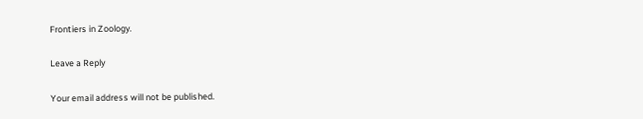Frontiers in Zoology.

Leave a Reply

Your email address will not be published.